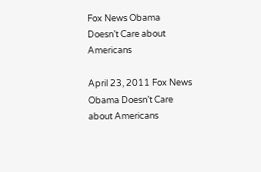Fox News Obama Doesn’t Care about Americans

April 23, 2011 Fox News Obama Doesn’t Care about Americans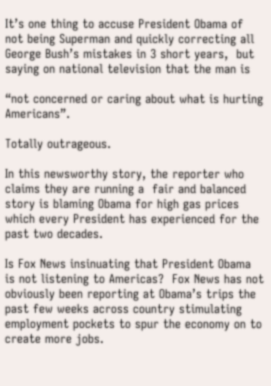It’s one thing to accuse President Obama of not being Superman and quickly correcting all George Bush’s mistakes in 3 short years,  but saying on national television that the man is

“not concerned or caring about what is hurting Americans”.

Totally outrageous.

In this newsworthy story, the reporter who claims they are running a  fair and balanced story is blaming Obama for high gas prices which every President has experienced for the past two decades.

Is Fox News insinuating that President Obama is not listening to Americas?  Fox News has not obviously been reporting at Obama’s trips the past few weeks across country stimulating employment pockets to spur the economy on to create more jobs.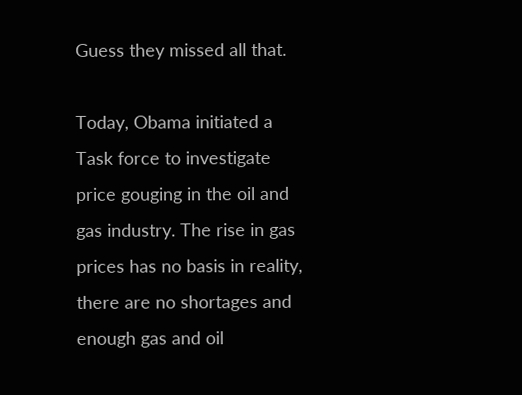Guess they missed all that.

Today, Obama initiated a Task force to investigate price gouging in the oil and gas industry. The rise in gas prices has no basis in reality, there are no shortages and enough gas and oil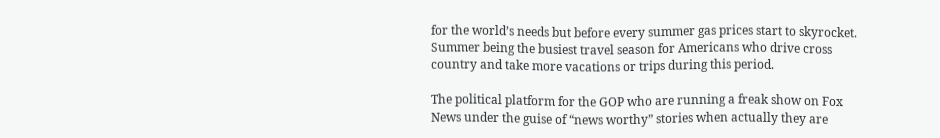for the world’s needs but before every summer gas prices start to skyrocket.  Summer being the busiest travel season for Americans who drive cross country and take more vacations or trips during this period.

The political platform for the GOP who are running a freak show on Fox News under the guise of “news worthy” stories when actually they are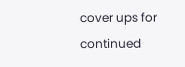cover ups for continued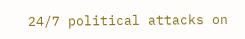24/7 political attacks on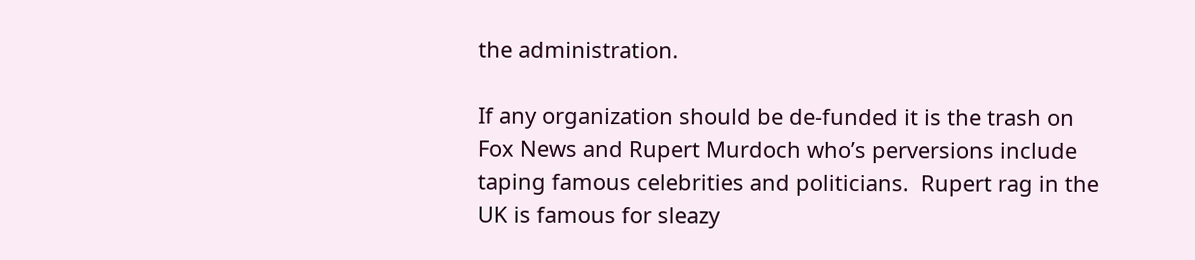the administration.

If any organization should be de-funded it is the trash on Fox News and Rupert Murdoch who’s perversions include taping famous celebrities and politicians.  Rupert rag in the UK is famous for sleazy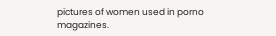pictures of women used in porno magazines.